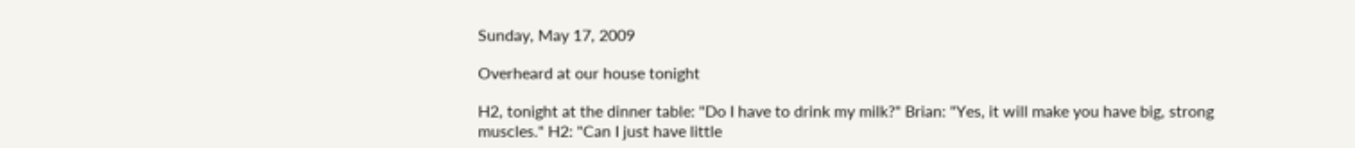Sunday, May 17, 2009

Overheard at our house tonight

H2, tonight at the dinner table: "Do I have to drink my milk?" Brian: "Yes, it will make you have big, strong muscles." H2: "Can I just have little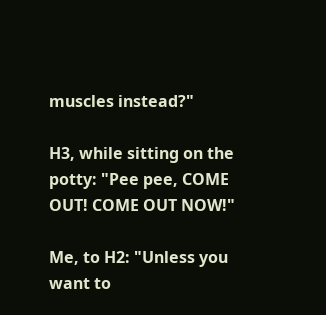muscles instead?"

H3, while sitting on the potty: "Pee pee, COME OUT! COME OUT NOW!"

Me, to H2: "Unless you want to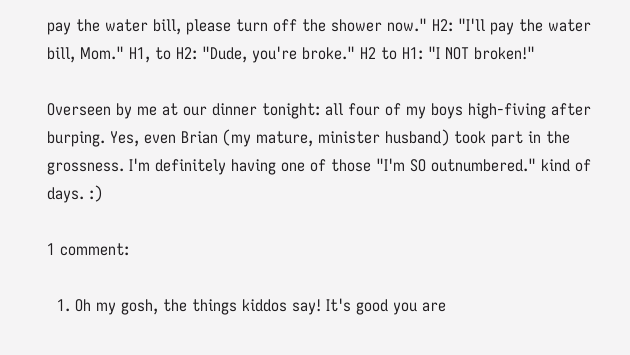pay the water bill, please turn off the shower now." H2: "I'll pay the water bill, Mom." H1, to H2: "Dude, you're broke." H2 to H1: "I NOT broken!"

Overseen by me at our dinner tonight: all four of my boys high-fiving after burping. Yes, even Brian (my mature, minister husband) took part in the grossness. I'm definitely having one of those "I'm SO outnumbered." kind of days. :)

1 comment:

  1. Oh my gosh, the things kiddos say! It's good you are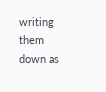writing them down as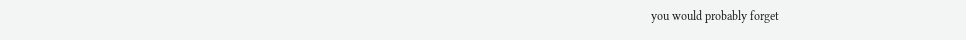you would probably forget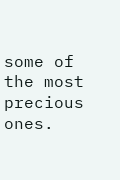some of the most precious ones.